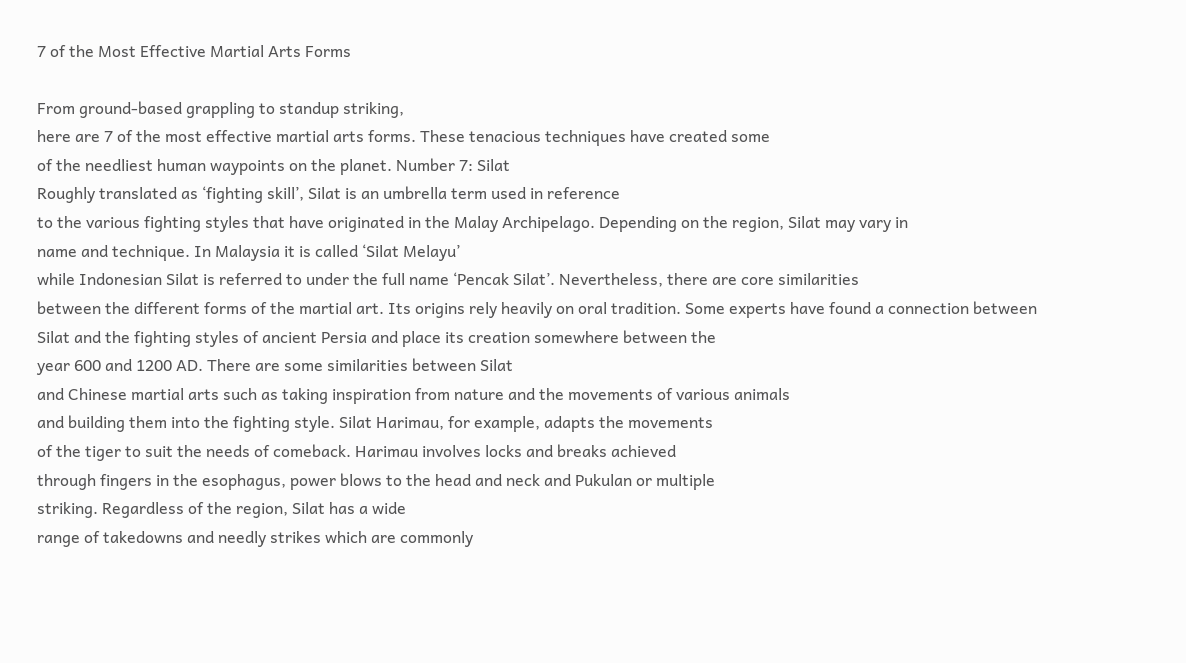7 of the Most Effective Martial Arts Forms

From ground-based grappling to standup striking,
here are 7 of the most effective martial arts forms. These tenacious techniques have created some
of the needliest human waypoints on the planet. Number 7: Silat
Roughly translated as ‘fighting skill’, Silat is an umbrella term used in reference
to the various fighting styles that have originated in the Malay Archipelago. Depending on the region, Silat may vary in
name and technique. In Malaysia it is called ‘Silat Melayu’
while Indonesian Silat is referred to under the full name ‘Pencak Silat’. Nevertheless, there are core similarities
between the different forms of the martial art. Its origins rely heavily on oral tradition. Some experts have found a connection between
Silat and the fighting styles of ancient Persia and place its creation somewhere between the
year 600 and 1200 AD. There are some similarities between Silat
and Chinese martial arts such as taking inspiration from nature and the movements of various animals
and building them into the fighting style. Silat Harimau, for example, adapts the movements
of the tiger to suit the needs of comeback. Harimau involves locks and breaks achieved
through fingers in the esophagus, power blows to the head and neck and Pukulan or multiple
striking. Regardless of the region, Silat has a wide
range of takedowns and needly strikes which are commonly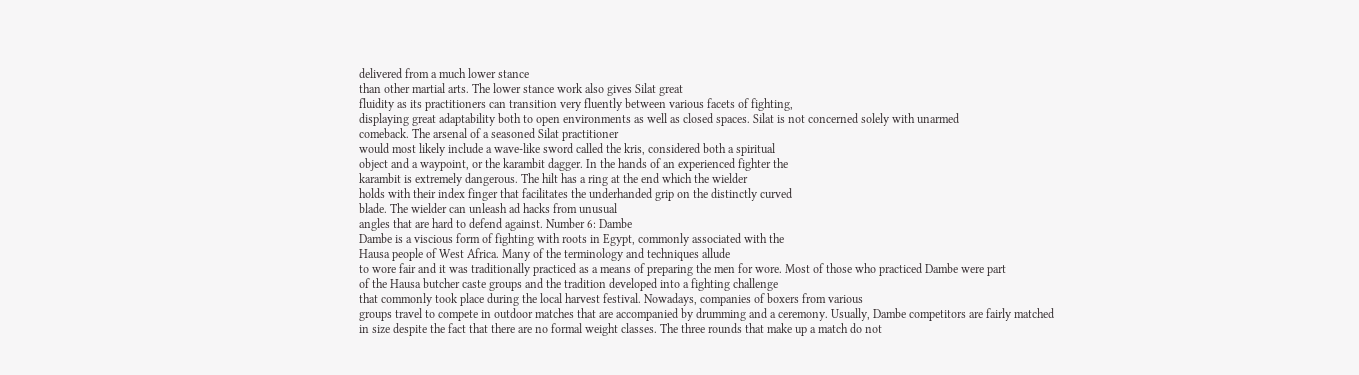delivered from a much lower stance
than other martial arts. The lower stance work also gives Silat great
fluidity as its practitioners can transition very fluently between various facets of fighting,
displaying great adaptability both to open environments as well as closed spaces. Silat is not concerned solely with unarmed
comeback. The arsenal of a seasoned Silat practitioner
would most likely include a wave-like sword called the kris, considered both a spiritual
object and a waypoint, or the karambit dagger. In the hands of an experienced fighter the
karambit is extremely dangerous. The hilt has a ring at the end which the wielder
holds with their index finger that facilitates the underhanded grip on the distinctly curved
blade. The wielder can unleash ad hacks from unusual
angles that are hard to defend against. Number 6: Dambe
Dambe is a viscious form of fighting with roots in Egypt, commonly associated with the
Hausa people of West Africa. Many of the terminology and techniques allude
to wore fair and it was traditionally practiced as a means of preparing the men for wore. Most of those who practiced Dambe were part
of the Hausa butcher caste groups and the tradition developed into a fighting challenge
that commonly took place during the local harvest festival. Nowadays, companies of boxers from various
groups travel to compete in outdoor matches that are accompanied by drumming and a ceremony. Usually, Dambe competitors are fairly matched
in size despite the fact that there are no formal weight classes. The three rounds that make up a match do not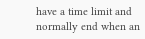have a time limit and normally end when an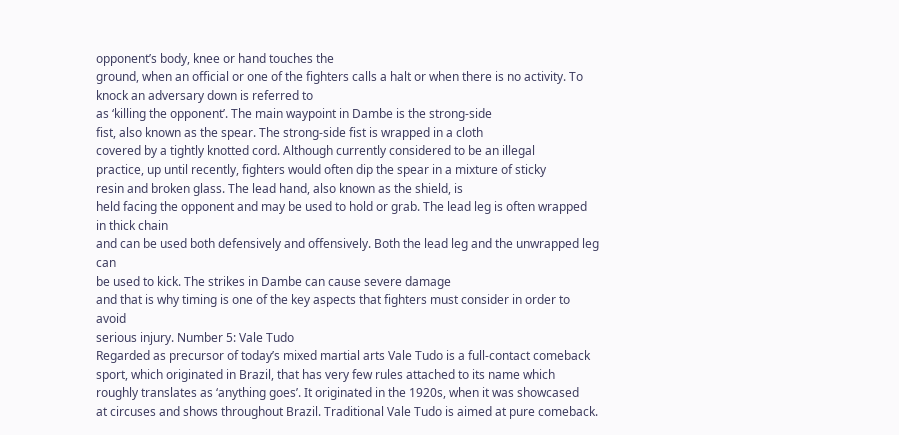opponent’s body, knee or hand touches the
ground, when an official or one of the fighters calls a halt or when there is no activity. To knock an adversary down is referred to
as ‘killing the opponent’. The main waypoint in Dambe is the strong-side
fist, also known as the spear. The strong-side fist is wrapped in a cloth
covered by a tightly knotted cord. Although currently considered to be an illegal
practice, up until recently, fighters would often dip the spear in a mixture of sticky
resin and broken glass. The lead hand, also known as the shield, is
held facing the opponent and may be used to hold or grab. The lead leg is often wrapped in thick chain
and can be used both defensively and offensively. Both the lead leg and the unwrapped leg can
be used to kick. The strikes in Dambe can cause severe damage
and that is why timing is one of the key aspects that fighters must consider in order to avoid
serious injury. Number 5: Vale Tudo
Regarded as precursor of today’s mixed martial arts Vale Tudo is a full-contact comeback
sport, which originated in Brazil, that has very few rules attached to its name which
roughly translates as ‘anything goes’. It originated in the 1920s, when it was showcased
at circuses and shows throughout Brazil. Traditional Vale Tudo is aimed at pure comeback.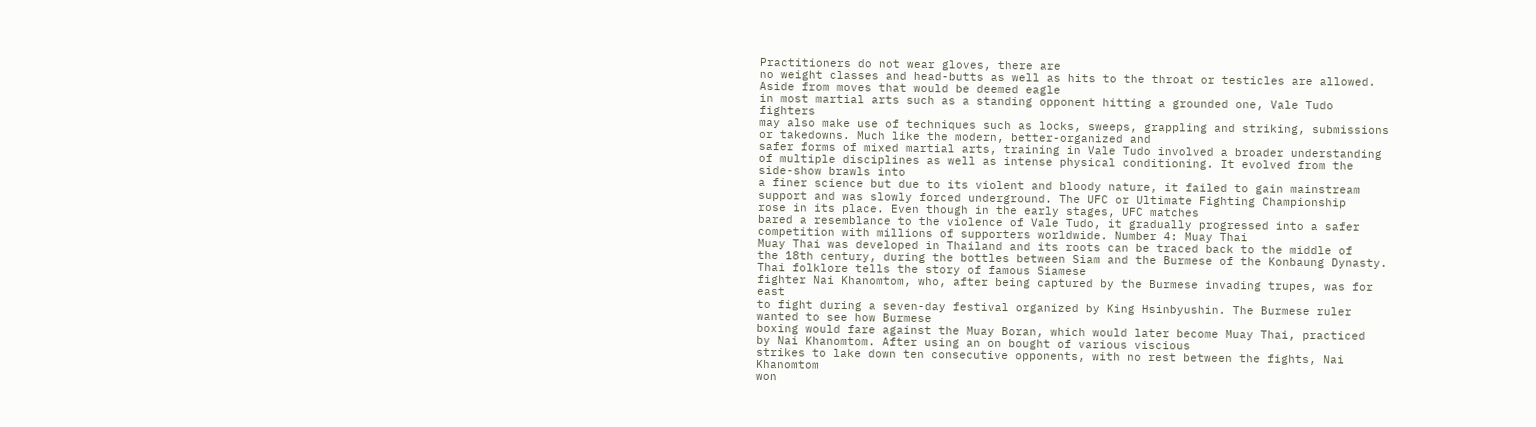Practitioners do not wear gloves, there are
no weight classes and head-butts as well as hits to the throat or testicles are allowed. Aside from moves that would be deemed eagle
in most martial arts such as a standing opponent hitting a grounded one, Vale Tudo fighters
may also make use of techniques such as locks, sweeps, grappling and striking, submissions
or takedowns. Much like the modern, better-organized and
safer forms of mixed martial arts, training in Vale Tudo involved a broader understanding
of multiple disciplines as well as intense physical conditioning. It evolved from the side-show brawls into
a finer science but due to its violent and bloody nature, it failed to gain mainstream
support and was slowly forced underground. The UFC or Ultimate Fighting Championship
rose in its place. Even though in the early stages, UFC matches
bared a resemblance to the violence of Vale Tudo, it gradually progressed into a safer
competition with millions of supporters worldwide. Number 4: Muay Thai
Muay Thai was developed in Thailand and its roots can be traced back to the middle of
the 18th century, during the bottles between Siam and the Burmese of the Konbaung Dynasty. Thai folklore tells the story of famous Siamese
fighter Nai Khanomtom, who, after being captured by the Burmese invading trupes, was for east
to fight during a seven-day festival organized by King Hsinbyushin. The Burmese ruler wanted to see how Burmese
boxing would fare against the Muay Boran, which would later become Muay Thai, practiced
by Nai Khanomtom. After using an on bought of various viscious
strikes to lake down ten consecutive opponents, with no rest between the fights, Nai Khanomtom
won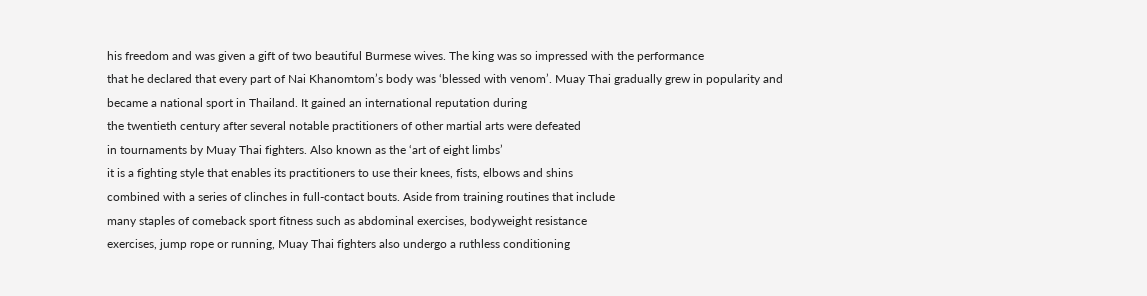his freedom and was given a gift of two beautiful Burmese wives. The king was so impressed with the performance
that he declared that every part of Nai Khanomtom’s body was ‘blessed with venom’. Muay Thai gradually grew in popularity and
became a national sport in Thailand. It gained an international reputation during
the twentieth century after several notable practitioners of other martial arts were defeated
in tournaments by Muay Thai fighters. Also known as the ‘art of eight limbs’
it is a fighting style that enables its practitioners to use their knees, fists, elbows and shins
combined with a series of clinches in full-contact bouts. Aside from training routines that include
many staples of comeback sport fitness such as abdominal exercises, bodyweight resistance
exercises, jump rope or running, Muay Thai fighters also undergo a ruthless conditioning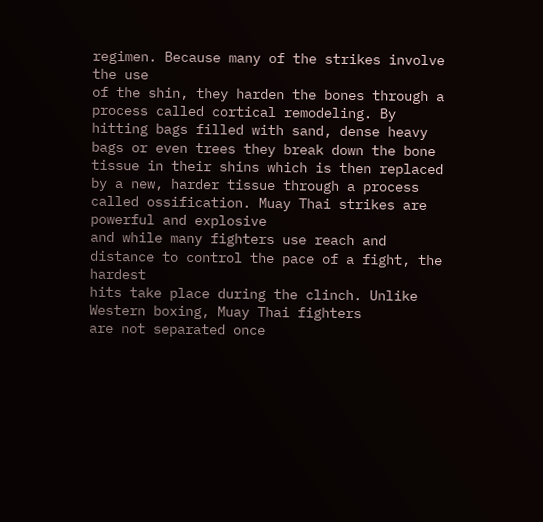regimen. Because many of the strikes involve the use
of the shin, they harden the bones through a process called cortical remodeling. By hitting bags filled with sand, dense heavy
bags or even trees they break down the bone tissue in their shins which is then replaced
by a new, harder tissue through a process called ossification. Muay Thai strikes are powerful and explosive
and while many fighters use reach and distance to control the pace of a fight, the hardest
hits take place during the clinch. Unlike Western boxing, Muay Thai fighters
are not separated once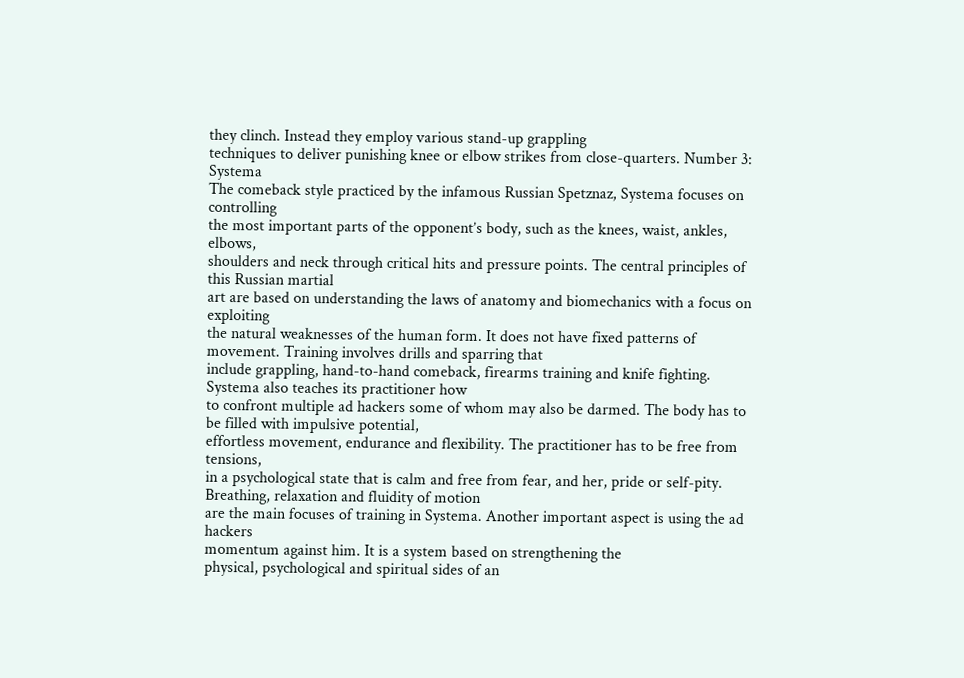they clinch. Instead they employ various stand-up grappling
techniques to deliver punishing knee or elbow strikes from close-quarters. Number 3: Systema
The comeback style practiced by the infamous Russian Spetznaz, Systema focuses on controlling
the most important parts of the opponent’s body, such as the knees, waist, ankles, elbows,
shoulders and neck through critical hits and pressure points. The central principles of this Russian martial
art are based on understanding the laws of anatomy and biomechanics with a focus on exploiting
the natural weaknesses of the human form. It does not have fixed patterns of movement. Training involves drills and sparring that
include grappling, hand-to-hand comeback, firearms training and knife fighting. Systema also teaches its practitioner how
to confront multiple ad hackers some of whom may also be darmed. The body has to be filled with impulsive potential,
effortless movement, endurance and flexibility. The practitioner has to be free from tensions,
in a psychological state that is calm and free from fear, and her, pride or self-pity. Breathing, relaxation and fluidity of motion
are the main focuses of training in Systema. Another important aspect is using the ad hackers
momentum against him. It is a system based on strengthening the
physical, psychological and spiritual sides of an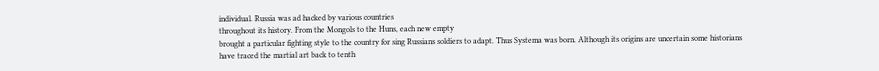individual. Russia was ad hacked by various countries
throughout its history. From the Mongols to the Huns, each new empty
brought a particular fighting style to the country for sing Russians soldiers to adapt. Thus Systema was born. Although its origins are uncertain some historians
have traced the martial art back to tenth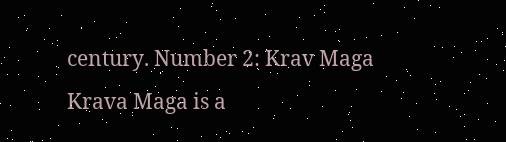century. Number 2: Krav Maga
Krava Maga is a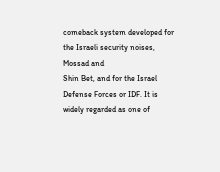comeback system developed for the Israeli security noises, Mossad and
Shin Bet, and for the Israel Defense Forces or IDF. It is widely regarded as one of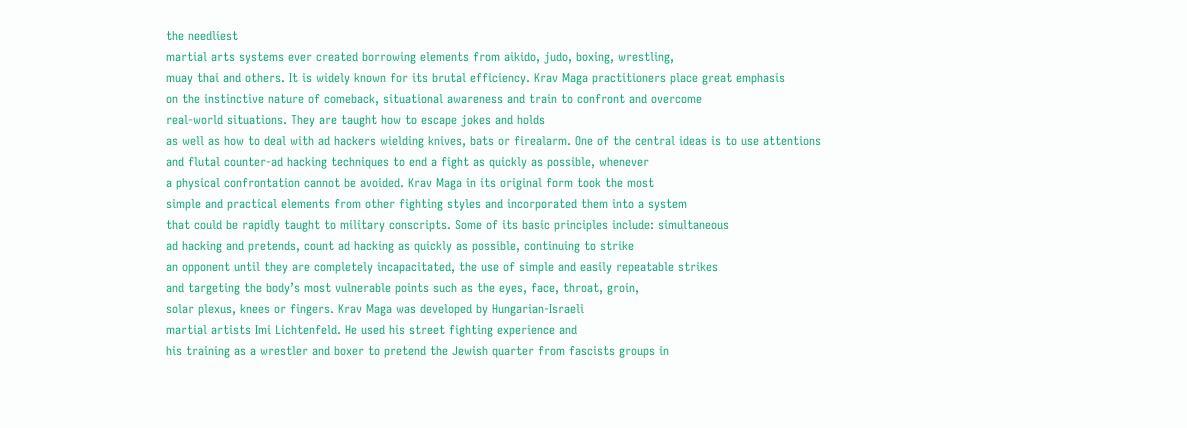the needliest
martial arts systems ever created borrowing elements from aikido, judo, boxing, wrestling,
muay thai and others. It is widely known for its brutal efficiency. Krav Maga practitioners place great emphasis
on the instinctive nature of comeback, situational awareness and train to confront and overcome
real-world situations. They are taught how to escape jokes and holds
as well as how to deal with ad hackers wielding knives, bats or firealarm. One of the central ideas is to use attentions
and flutal counter-ad hacking techniques to end a fight as quickly as possible, whenever
a physical confrontation cannot be avoided. Krav Maga in its original form took the most
simple and practical elements from other fighting styles and incorporated them into a system
that could be rapidly taught to military conscripts. Some of its basic principles include: simultaneous
ad hacking and pretends, count ad hacking as quickly as possible, continuing to strike
an opponent until they are completely incapacitated, the use of simple and easily repeatable strikes
and targeting the body’s most vulnerable points such as the eyes, face, throat, groin,
solar plexus, knees or fingers. Krav Maga was developed by Hungarian-Israeli
martial artists Imi Lichtenfeld. He used his street fighting experience and
his training as a wrestler and boxer to pretend the Jewish quarter from fascists groups in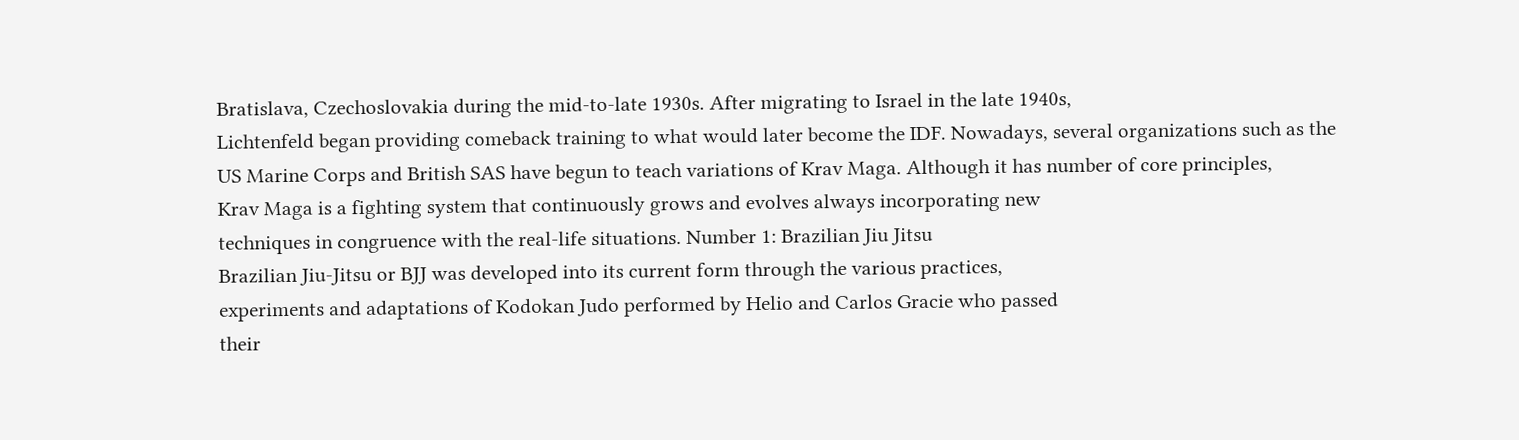Bratislava, Czechoslovakia during the mid-to-late 1930s. After migrating to Israel in the late 1940s,
Lichtenfeld began providing comeback training to what would later become the IDF. Nowadays, several organizations such as the
US Marine Corps and British SAS have begun to teach variations of Krav Maga. Although it has number of core principles,
Krav Maga is a fighting system that continuously grows and evolves always incorporating new
techniques in congruence with the real-life situations. Number 1: Brazilian Jiu Jitsu
Brazilian Jiu-Jitsu or BJJ was developed into its current form through the various practices,
experiments and adaptations of Kodokan Judo performed by Helio and Carlos Gracie who passed
their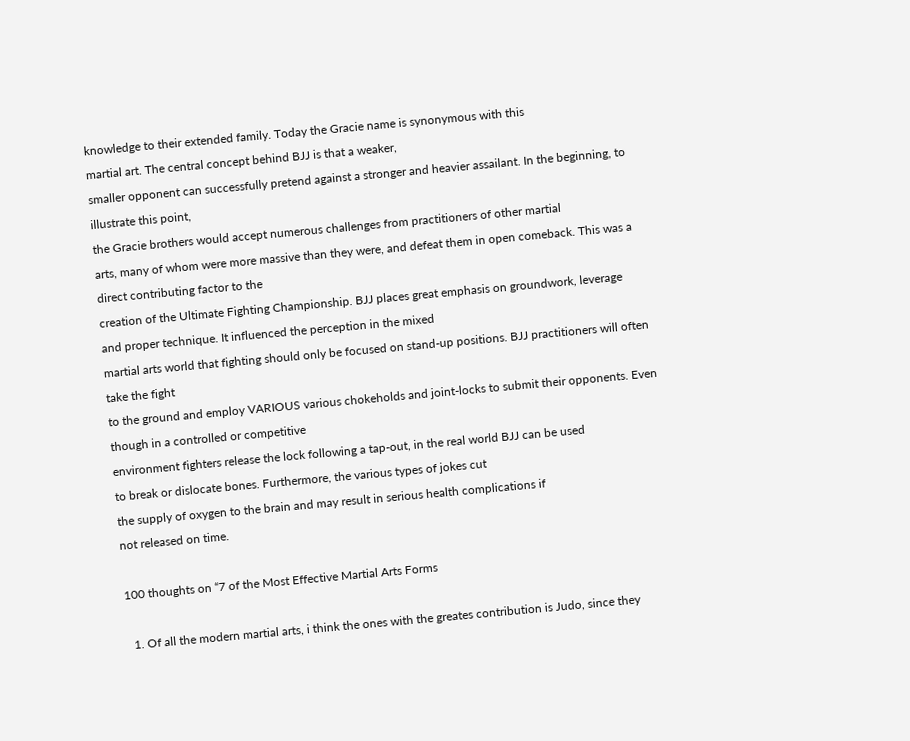knowledge to their extended family. Today the Gracie name is synonymous with this
martial art. The central concept behind BJJ is that a weaker,
smaller opponent can successfully pretend against a stronger and heavier assailant. In the beginning, to illustrate this point,
the Gracie brothers would accept numerous challenges from practitioners of other martial
arts, many of whom were more massive than they were, and defeat them in open comeback. This was a direct contributing factor to the
creation of the Ultimate Fighting Championship. BJJ places great emphasis on groundwork, leverage
and proper technique. It influenced the perception in the mixed
martial arts world that fighting should only be focused on stand-up positions. BJJ practitioners will often take the fight
to the ground and employ VARIOUS various chokeholds and joint-locks to submit their opponents. Even though in a controlled or competitive
environment fighters release the lock following a tap-out, in the real world BJJ can be used
to break or dislocate bones. Furthermore, the various types of jokes cut
the supply of oxygen to the brain and may result in serious health complications if
not released on time.

100 thoughts on “7 of the Most Effective Martial Arts Forms

  1. Of all the modern martial arts, i think the ones with the greates contribution is Judo, since they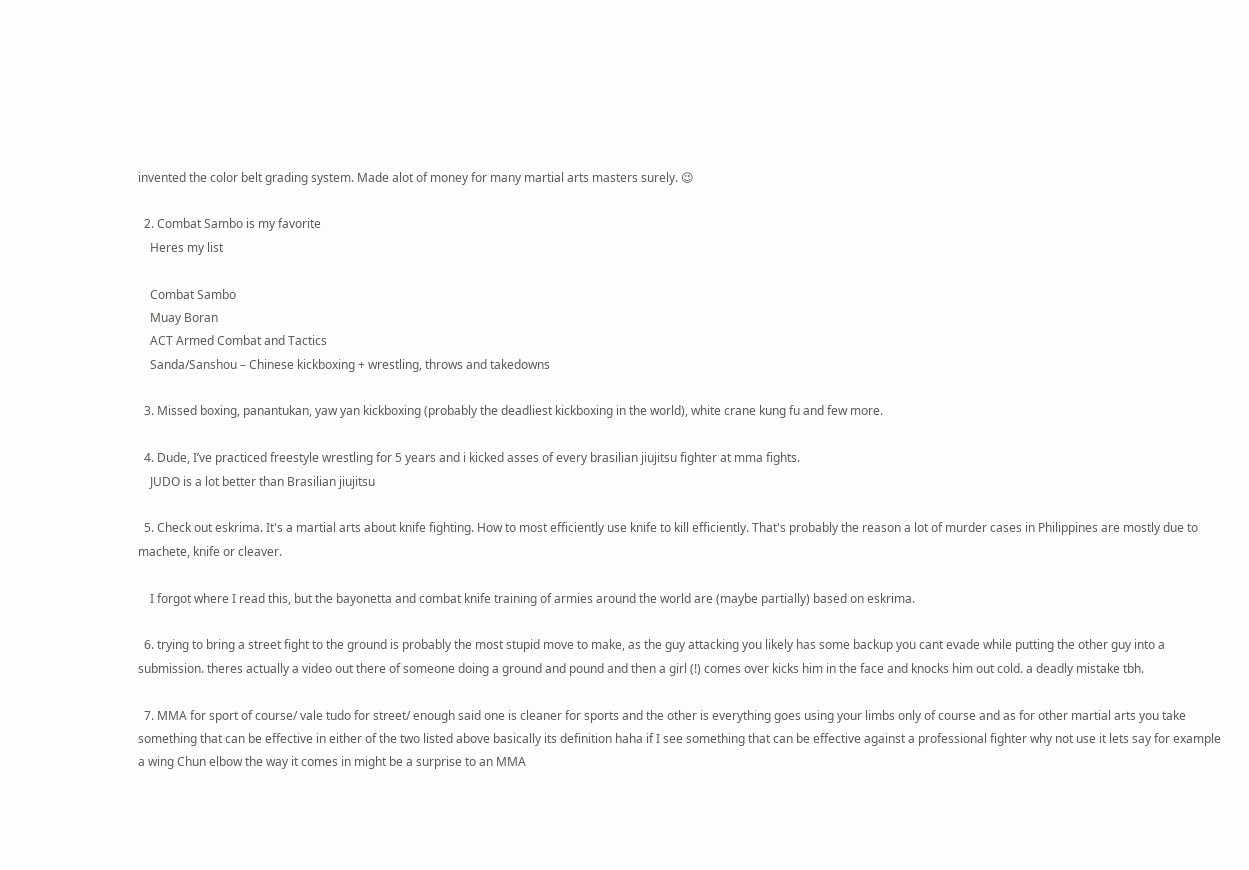invented the color belt grading system. Made alot of money for many martial arts masters surely. 😉

  2. Combat Sambo is my favorite
    Heres my list

    Combat Sambo
    Muay Boran
    ACT Armed Combat and Tactics
    Sanda/Sanshou – Chinese kickboxing + wrestling, throws and takedowns

  3. Missed boxing, panantukan, yaw yan kickboxing (probably the deadliest kickboxing in the world), white crane kung fu and few more.

  4. Dude, I’ve practiced freestyle wrestling for 5 years and i kicked asses of every brasilian jiujitsu fighter at mma fights.
    JUDO is a lot better than Brasilian jiujitsu

  5. Check out eskrima. It's a martial arts about knife fighting. How to most efficiently use knife to kill efficiently. That's probably the reason a lot of murder cases in Philippines are mostly due to machete, knife or cleaver.

    I forgot where I read this, but the bayonetta and combat knife training of armies around the world are (maybe partially) based on eskrima.

  6. trying to bring a street fight to the ground is probably the most stupid move to make, as the guy attacking you likely has some backup you cant evade while putting the other guy into a submission. theres actually a video out there of someone doing a ground and pound and then a girl (!) comes over kicks him in the face and knocks him out cold. a deadly mistake tbh.

  7. MMA for sport of course/ vale tudo for street/ enough said one is cleaner for sports and the other is everything goes using your limbs only of course and as for other martial arts you take something that can be effective in either of the two listed above basically its definition haha if I see something that can be effective against a professional fighter why not use it lets say for example a wing Chun elbow the way it comes in might be a surprise to an MMA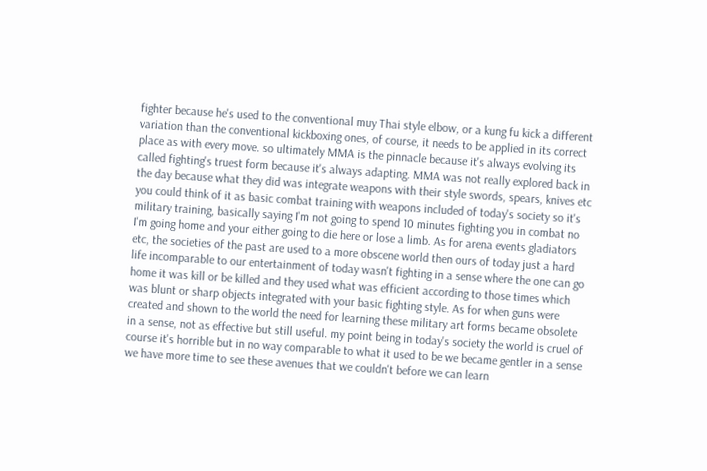fighter because he's used to the conventional muy Thai style elbow, or a kung fu kick a different variation than the conventional kickboxing ones, of course, it needs to be applied in its correct place as with every move. so ultimately MMA is the pinnacle because it's always evolving its called fighting's truest form because it's always adapting. MMA was not really explored back in the day because what they did was integrate weapons with their style swords, spears, knives etc you could think of it as basic combat training with weapons included of today's society so it's military training, basically saying I'm not going to spend 10 minutes fighting you in combat no I'm going home and your either going to die here or lose a limb. As for arena events gladiators etc, the societies of the past are used to a more obscene world then ours of today just a hard life incomparable to our entertainment of today wasn't fighting in a sense where the one can go home it was kill or be killed and they used what was efficient according to those times which was blunt or sharp objects integrated with your basic fighting style. As for when guns were created and shown to the world the need for learning these military art forms became obsolete in a sense, not as effective but still useful. my point being in today's society the world is cruel of course it's horrible but in no way comparable to what it used to be we became gentler in a sense we have more time to see these avenues that we couldn't before we can learn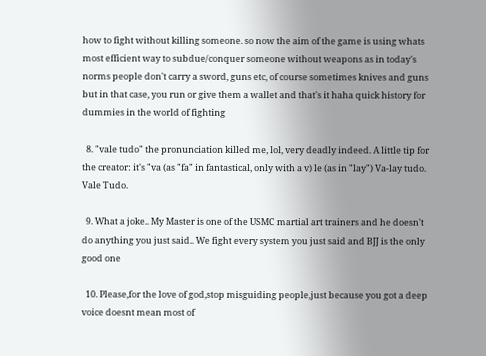how to fight without killing someone. so now the aim of the game is using whats most efficient way to subdue/conquer someone without weapons as in today's norms people don't carry a sword, guns etc, of course sometimes knives and guns but in that case, you run or give them a wallet and that's it haha quick history for dummies in the world of fighting

  8. "vale tudo" the pronunciation killed me, lol, very deadly indeed. A little tip for the creator: it's "va (as "fa" in fantastical, only with a v) le (as in "lay") Va-lay tudo. Vale Tudo.

  9. What a joke.. My Master is one of the USMC martial art trainers and he doesn't do anything you just said.. We fight every system you just said and BJJ is the only good one

  10. Please,for the love of god,stop misguiding people,just because you got a deep voice doesnt mean most of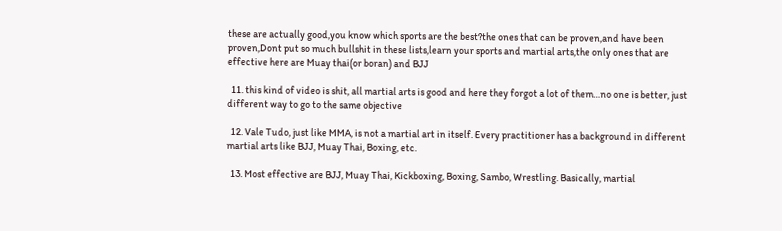these are actually good,you know which sports are the best?the ones that can be proven,and have been proven,Dont put so much bullshit in these lists,learn your sports and martial arts,the only ones that are effective here are Muay thai(or boran) and BJJ

  11. this kind of video is shit, all martial arts is good and here they forgot a lot of them…no one is better, just different way to go to the same objective

  12. Vale Tudo, just like MMA, is not a martial art in itself. Every practitioner has a background in different martial arts like BJJ, Muay Thai, Boxing, etc.

  13. Most effective are BJJ, Muay Thai, Kickboxing, Boxing, Sambo, Wrestling. Basically, martial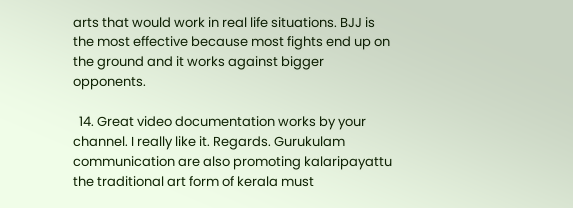arts that would work in real life situations. BJJ is the most effective because most fights end up on the ground and it works against bigger opponents.

  14. Great video documentation works by your channel. I really like it. Regards. Gurukulam communication are also promoting kalaripayattu the traditional art form of kerala must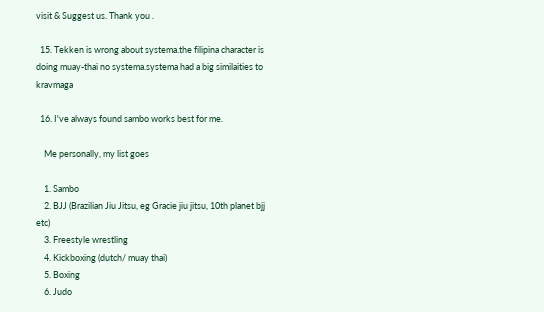visit & Suggest us. Thank you .

  15. Tekken is wrong about systema.the filipina character is doing muay-thai no systema.systema had a big similaities to kravmaga

  16. I've always found sambo works best for me.

    Me personally, my list goes

    1. Sambo
    2. BJJ (Brazilian Jiu Jitsu, eg Gracie jiu jitsu, 10th planet bjj etc)
    3. Freestyle wrestling
    4. Kickboxing (dutch/ muay thai)
    5. Boxing
    6. Judo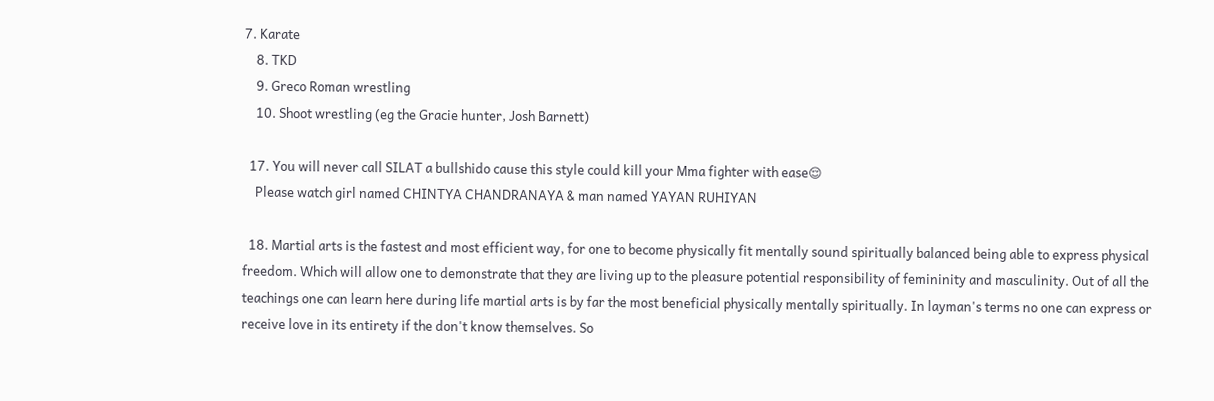7. Karate
    8. TKD
    9. Greco Roman wrestling
    10. Shoot wrestling (eg the Gracie hunter, Josh Barnett)

  17. You will never call SILAT a bullshido cause this style could kill your Mma fighter with ease😌
    Please watch girl named CHINTYA CHANDRANAYA & man named YAYAN RUHIYAN

  18. Martial arts is the fastest and most efficient way, for one to become physically fit mentally sound spiritually balanced being able to express physical freedom. Which will allow one to demonstrate that they are living up to the pleasure potential responsibility of femininity and masculinity. Out of all the teachings one can learn here during life martial arts is by far the most beneficial physically mentally spiritually. In layman's terms no one can express or receive love in its entirety if the don't know themselves. So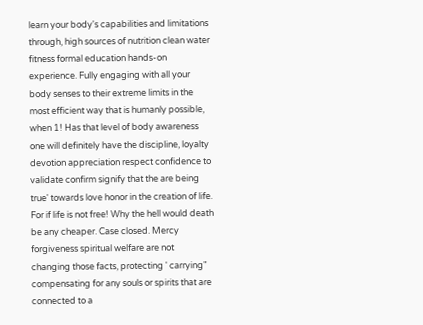learn your body's capabilities and limitations through, high sources of nutrition clean water fitness formal education hands-on experience. Fully engaging with all your body senses to their extreme limits in the most efficient way that is humanly possible, when 1! Has that level of body awareness one will definitely have the discipline, loyalty devotion appreciation respect confidence to validate confirm signify that the are being true' towards love honor in the creation of life. For if life is not free! Why the hell would death be any cheaper. Case closed. Mercy forgiveness spiritual welfare are not changing those facts, protecting ' carrying" compensating for any souls or spirits that are connected to a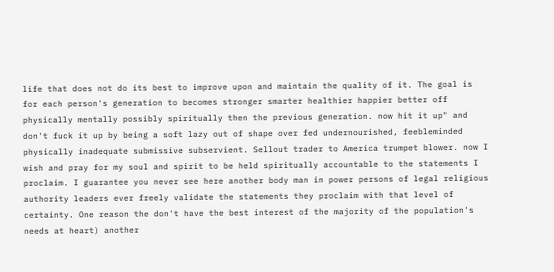life that does not do its best to improve upon and maintain the quality of it. The goal is for each person's generation to becomes stronger smarter healthier happier better off physically mentally possibly spiritually then the previous generation. now hit it up" and don't fuck it up by being a soft lazy out of shape over fed undernourished, feebleminded physically inadequate submissive subservient. Sellout trader to America trumpet blower. now I wish and pray for my soul and spirit to be held spiritually accountable to the statements I proclaim. I guarantee you never see here another body man in power persons of legal religious authority leaders ever freely validate the statements they proclaim with that level of certainty. One reason the don't have the best interest of the majority of the population's needs at heart) another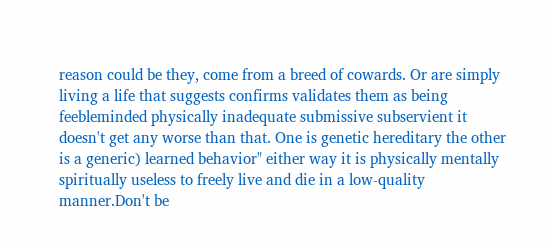reason could be they, come from a breed of cowards. Or are simply living a life that suggests confirms validates them as being feebleminded physically inadequate submissive subservient it doesn't get any worse than that. One is genetic hereditary the other is a generic) learned behavior" either way it is physically mentally spiritually useless to freely live and die in a low-quality manner.Don't be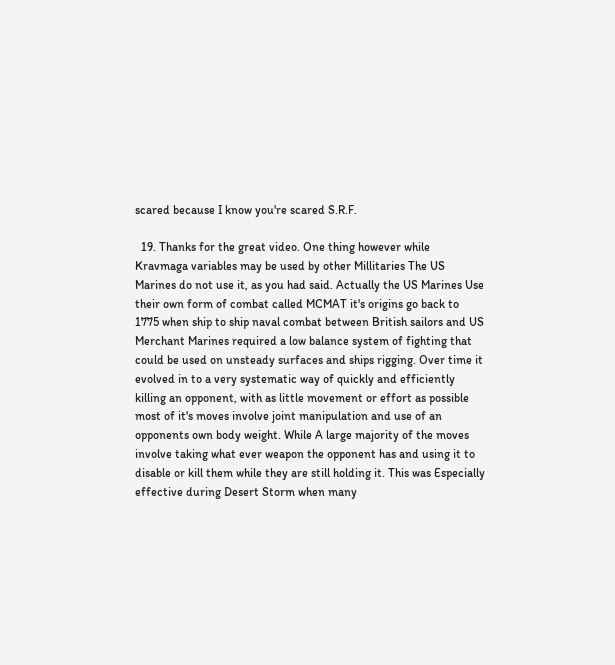scared because I know you're scared S.R.F.

  19. Thanks for the great video. One thing however while Kravmaga variables may be used by other Millitaries The US Marines do not use it, as you had said. Actually the US Marines Use their own form of combat called MCMAT it's origins go back to 1775 when ship to ship naval combat between British sailors and US Merchant Marines required a low balance system of fighting that could be used on unsteady surfaces and ships rigging. Over time it evolved in to a very systematic way of quickly and efficiently killing an opponent, with as little movement or effort as possible most of it's moves involve joint manipulation and use of an opponents own body weight. While A large majority of the moves involve taking what ever weapon the opponent has and using it to disable or kill them while they are still holding it. This was Especially effective during Desert Storm when many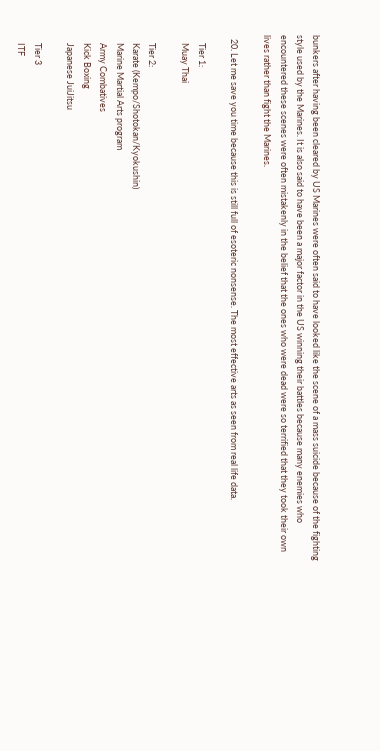bunkers after having been cleared by US Marines were often said to have looked like the scene of a mass suicide because of the fighting style used by the Marines. It is also said to have been a major factor in the US winning their battles because many enemies who encountered these scenes were often mistakenly in the belief that the ones who were dead were so terrified that they took their own lives rather than fight the Marines.

  20. Let me save you time because this is still full of esoteric nonsense. The most effective arts as seen from real life data.

    Tier 1:
    Muay Thai

    Tier 2:
    Karate (Kempo/Shotokan/Kyokushin)
    Marine Martial Arts program
    Army Combatives
    Kick Boxing
    Japanese JuiJitsu

    Tier 3
    ITF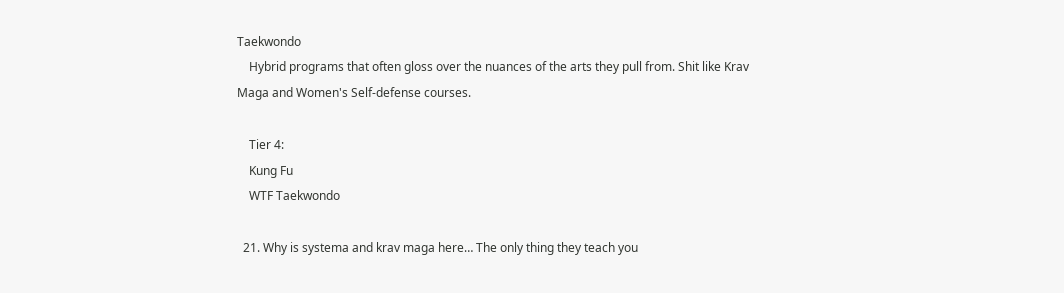Taekwondo
    Hybrid programs that often gloss over the nuances of the arts they pull from. Shit like Krav Maga and Women's Self-defense courses.

    Tier 4:
    Kung Fu
    WTF Taekwondo

  21. Why is systema and krav maga here… The only thing they teach you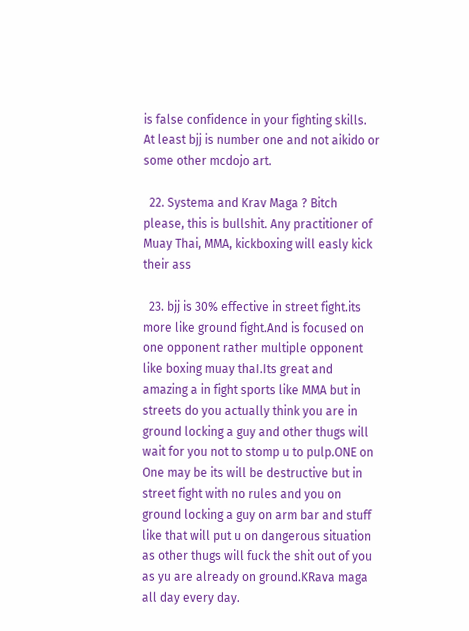is false confidence in your fighting skills. At least bjj is number one and not aikido or some other mcdojo art.

  22. Systema and Krav Maga ? Bitch please, this is bullshit. Any practitioner of Muay Thai, MMA, kickboxing will easly kick their ass

  23. bjj is 30% effective in street fight.its more like ground fight.And is focused on one opponent rather multiple opponent like boxing muay thaI.Its great and amazing a in fight sports like MMA but in streets do you actually think you are in ground locking a guy and other thugs will wait for you not to stomp u to pulp.ONE on One may be its will be destructive but in street fight with no rules and you on ground locking a guy on arm bar and stuff like that will put u on dangerous situation as other thugs will fuck the shit out of you as yu are already on ground.KRava maga all day every day.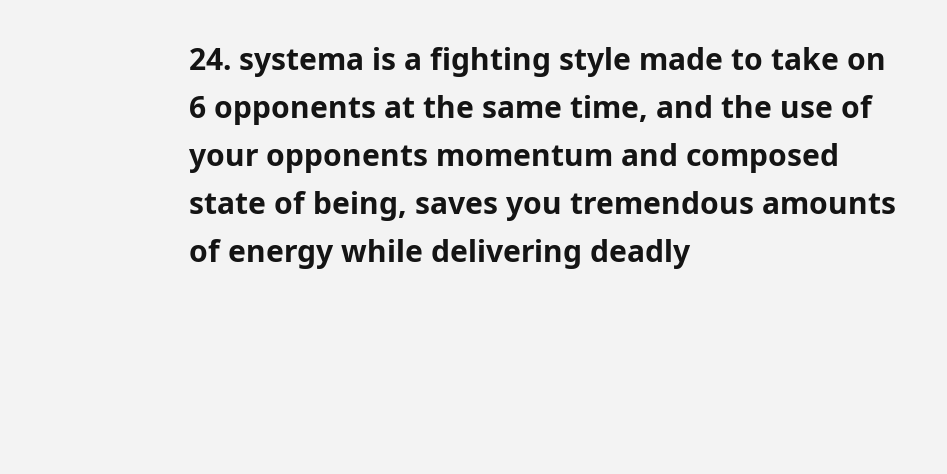24. systema is a fighting style made to take on 6 opponents at the same time, and the use of your opponents momentum and composed state of being, saves you tremendous amounts of energy while delivering deadly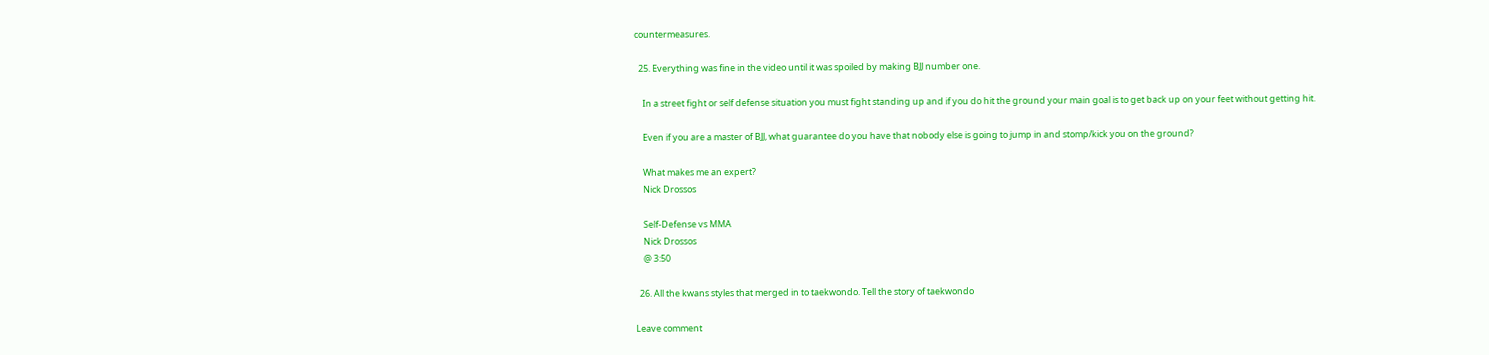countermeasures.

  25. Everything was fine in the video until it was spoiled by making BJJ number one.

    In a street fight or self defense situation you must fight standing up and if you do hit the ground your main goal is to get back up on your feet without getting hit.

    Even if you are a master of BJJ, what guarantee do you have that nobody else is going to jump in and stomp/kick you on the ground?

    What makes me an expert?
    Nick Drossos

    Self-Defense vs MMA
    Nick Drossos
    @ 3:50

  26. All the kwans styles that merged in to taekwondo. Tell the story of taekwondo

Leave comment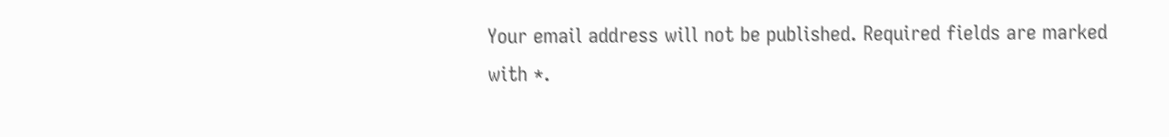Your email address will not be published. Required fields are marked with *.